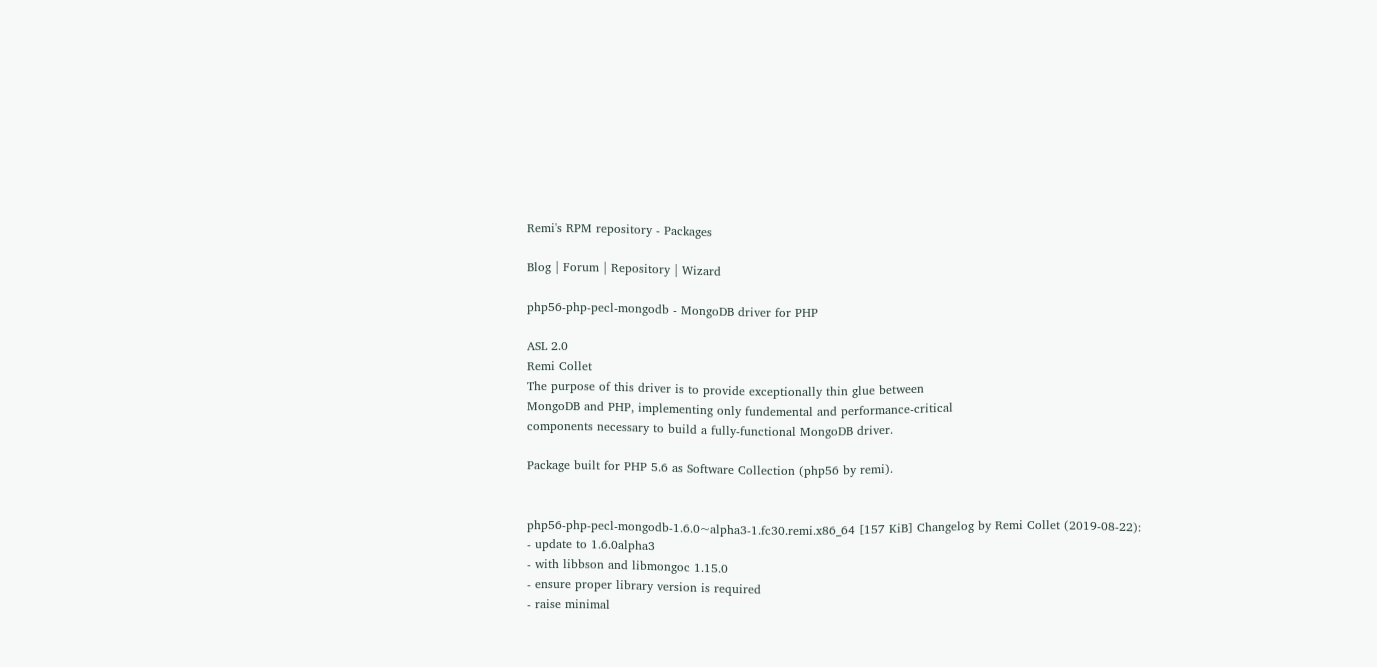Remi's RPM repository - Packages

Blog | Forum | Repository | Wizard

php56-php-pecl-mongodb - MongoDB driver for PHP

ASL 2.0
Remi Collet
The purpose of this driver is to provide exceptionally thin glue between
MongoDB and PHP, implementing only fundemental and performance-critical
components necessary to build a fully-functional MongoDB driver.

Package built for PHP 5.6 as Software Collection (php56 by remi).


php56-php-pecl-mongodb-1.6.0~alpha3-1.fc30.remi.x86_64 [157 KiB] Changelog by Remi Collet (2019-08-22):
- update to 1.6.0alpha3
- with libbson and libmongoc 1.15.0
- ensure proper library version is required
- raise minimal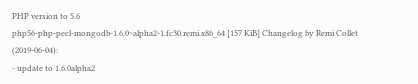PHP version to 5.6
php56-php-pecl-mongodb-1.6.0~alpha2-1.fc30.remi.x86_64 [157 KiB] Changelog by Remi Collet (2019-06-04):
- update to 1.6.0alpha2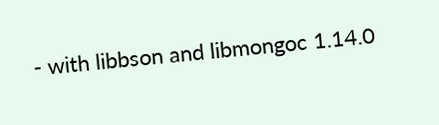- with libbson and libmongoc 1.14.0